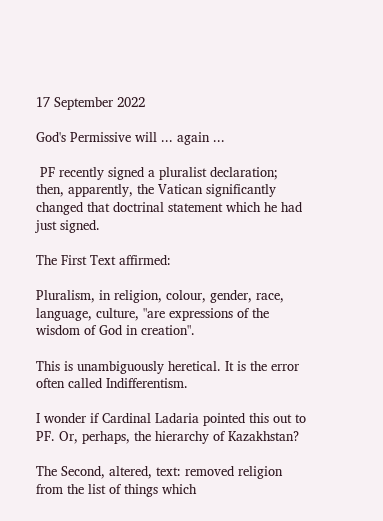17 September 2022

God's Permissive will ... again ...

 PF recently signed a pluralist declaration; then, apparently, the Vatican significantly changed that doctrinal statement which he had just signed.

The First Text affirmed:

Pluralism, in religion, colour, gender, race, language, culture, "are expressions of the wisdom of God in creation".

This is unambiguously heretical. It is the error often called Indifferentism.

I wonder if Cardinal Ladaria pointed this out to PF. Or, perhaps, the hierarchy of Kazakhstan?

The Second, altered, text: removed religion from the list of things which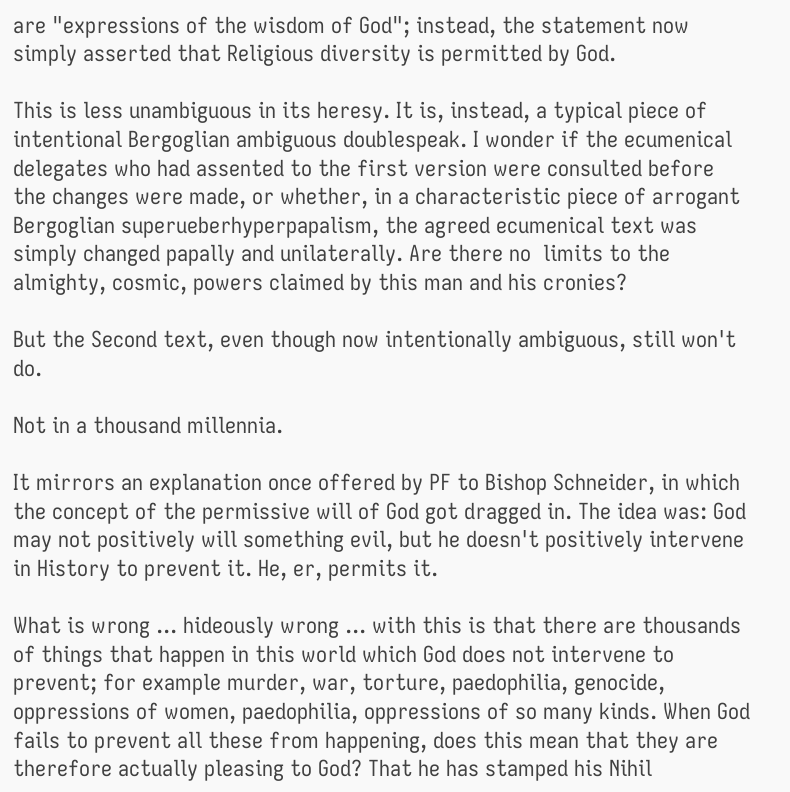are "expressions of the wisdom of God"; instead, the statement now simply asserted that Religious diversity is permitted by God.

This is less unambiguous in its heresy. It is, instead, a typical piece of intentional Bergoglian ambiguous doublespeak. I wonder if the ecumenical delegates who had assented to the first version were consulted before the changes were made, or whether, in a characteristic piece of arrogant Bergoglian superueberhyperpapalism, the agreed ecumenical text was simply changed papally and unilaterally. Are there no  limits to the almighty, cosmic, powers claimed by this man and his cronies?

But the Second text, even though now intentionally ambiguous, still won't do.

Not in a thousand millennia.

It mirrors an explanation once offered by PF to Bishop Schneider, in which the concept of the permissive will of God got dragged in. The idea was: God may not positively will something evil, but he doesn't positively intervene in History to prevent it. He, er, permits it.

What is wrong ... hideously wrong ... with this is that there are thousands of things that happen in this world which God does not intervene to prevent; for example murder, war, torture, paedophilia, genocide, oppressions of women, paedophilia, oppressions of so many kinds. When God fails to prevent all these from happening, does this mean that they are therefore actually pleasing to God? That he has stamped his Nihil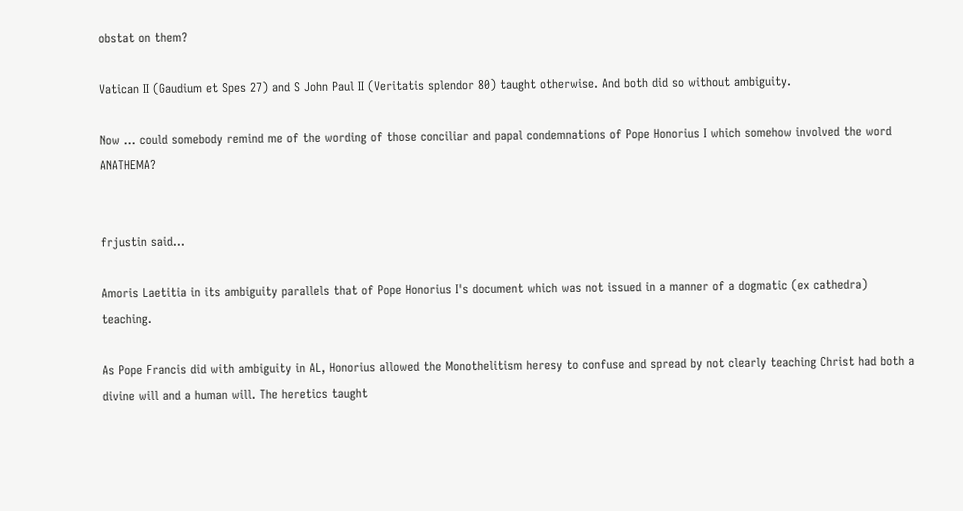obstat on them?

Vatican II (Gaudium et Spes 27) and S John Paul II (Veritatis splendor 80) taught otherwise. And both did so without ambiguity.

Now ... could somebody remind me of the wording of those conciliar and papal condemnations of Pope Honorius I which somehow involved the word ANATHEMA?


frjustin said...

Amoris Laetitia in its ambiguity parallels that of Pope Honorius I's document which was not issued in a manner of a dogmatic (ex cathedra) teaching.

As Pope Francis did with ambiguity in AL, Honorius allowed the Monothelitism heresy to confuse and spread by not clearly teaching Christ had both a divine will and a human will. The heretics taught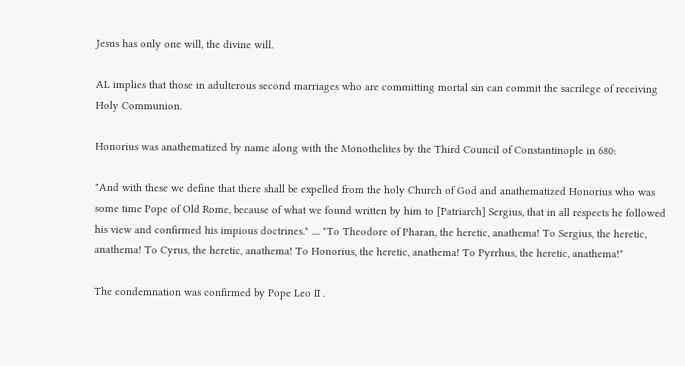Jesus has only one will, the divine will.

AL implies that those in adulterous second marriages who are committing mortal sin can commit the sacrilege of receiving Holy Communion.

Honorius was anathematized by name along with the Monothelites by the Third Council of Constantinople in 680:

"And with these we define that there shall be expelled from the holy Church of God and anathematized Honorius who was some time Pope of Old Rome, because of what we found written by him to [Patriarch] Sergius, that in all respects he followed his view and confirmed his impious doctrines." .... "To Theodore of Pharan, the heretic, anathema! To Sergius, the heretic, anathema! To Cyrus, the heretic, anathema! To Honorius, the heretic, anathema! To Pyrrhus, the heretic, anathema!"

The condemnation was confirmed by Pope Leo II .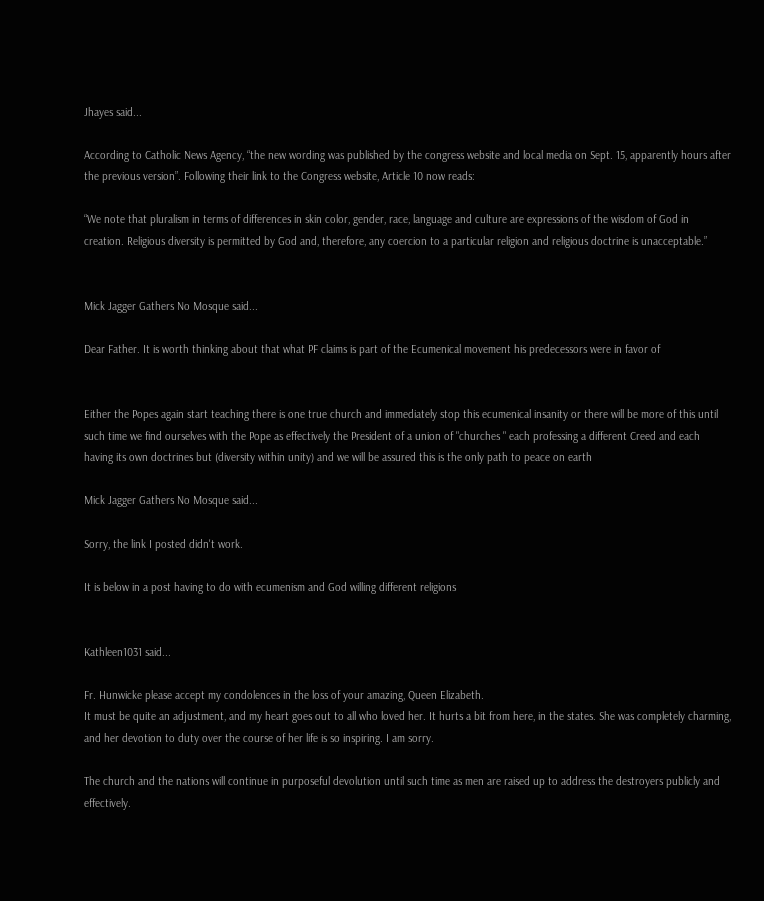Jhayes said...

According to Catholic News Agency, “the new wording was published by the congress website and local media on Sept. 15, apparently hours after the previous version”. Following their link to the Congress website, Article 10 now reads:

“We note that pluralism in terms of differences in skin color, gender, race, language and culture are expressions of the wisdom of God in creation. Religious diversity is permitted by God and, therefore, any coercion to a particular religion and religious doctrine is unacceptable.”


Mick Jagger Gathers No Mosque said...

Dear Father. It is worth thinking about that what PF claims is part of the Ecumenical movement his predecessors were in favor of


Either the Popes again start teaching there is one true church and immediately stop this ecumenical insanity or there will be more of this until such time we find ourselves with the Pope as effectively the President of a union of "churches " each professing a different Creed and each having its own doctrines but (diversity within unity) and we will be assured this is the only path to peace on earth

Mick Jagger Gathers No Mosque said...

Sorry, the link I posted didn't work.

It is below in a post having to do with ecumenism and God willing different religions


Kathleen1031 said...

Fr. Hunwicke please accept my condolences in the loss of your amazing, Queen Elizabeth.
It must be quite an adjustment, and my heart goes out to all who loved her. It hurts a bit from here, in the states. She was completely charming, and her devotion to duty over the course of her life is so inspiring. I am sorry.

The church and the nations will continue in purposeful devolution until such time as men are raised up to address the destroyers publicly and effectively.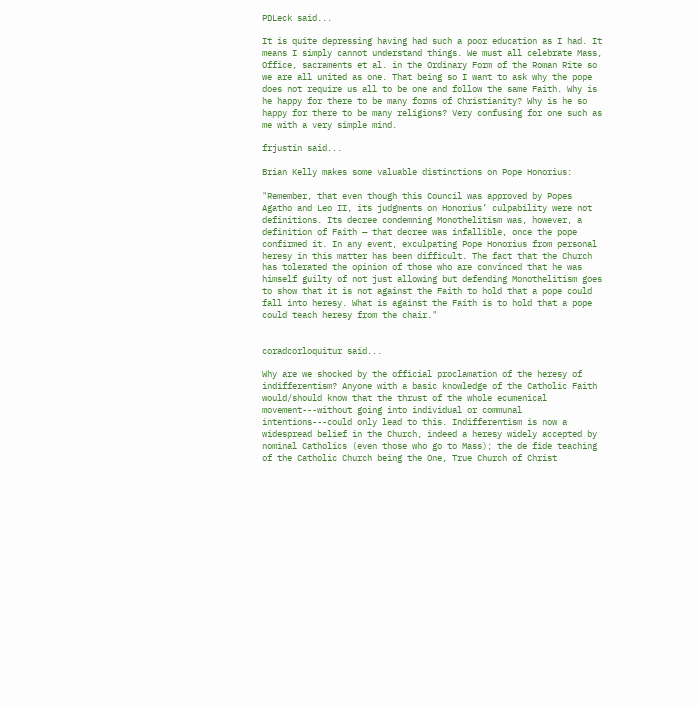PDLeck said...

It is quite depressing having had such a poor education as I had. It means I simply cannot understand things. We must all celebrate Mass, Office, sacraments et al. in the Ordinary Form of the Roman Rite so we are all united as one. That being so I want to ask why the pope does not require us all to be one and follow the same Faith. Why is he happy for there to be many forms of Christianity? Why is he so happy for there to be many religions? Very confusing for one such as me with a very simple mind.

frjustin said...

Brian Kelly makes some valuable distinctions on Pope Honorius:

"Remember, that even though this Council was approved by Popes Agatho and Leo II, its judgments on Honorius’ culpability were not definitions. Its decree condemning Monothelitism was, however, a definition of Faith — that decree was infallible, once the pope confirmed it. In any event, exculpating Pope Honorius from personal heresy in this matter has been difficult. The fact that the Church has tolerated the opinion of those who are convinced that he was himself guilty of not just allowing but defending Monothelitism goes to show that it is not against the Faith to hold that a pope could fall into heresy. What is against the Faith is to hold that a pope could teach heresy from the chair."


coradcorloquitur said...

Why are we shocked by the official proclamation of the heresy of indifferentism? Anyone with a basic knowledge of the Catholic Faith would/should know that the thrust of the whole ecumenical movement---without going into individual or communal intentions---could only lead to this. Indifferentism is now a widespread belief in the Church, indeed a heresy widely accepted by nominal Catholics (even those who go to Mass); the de fide teaching of the Catholic Church being the One, True Church of Christ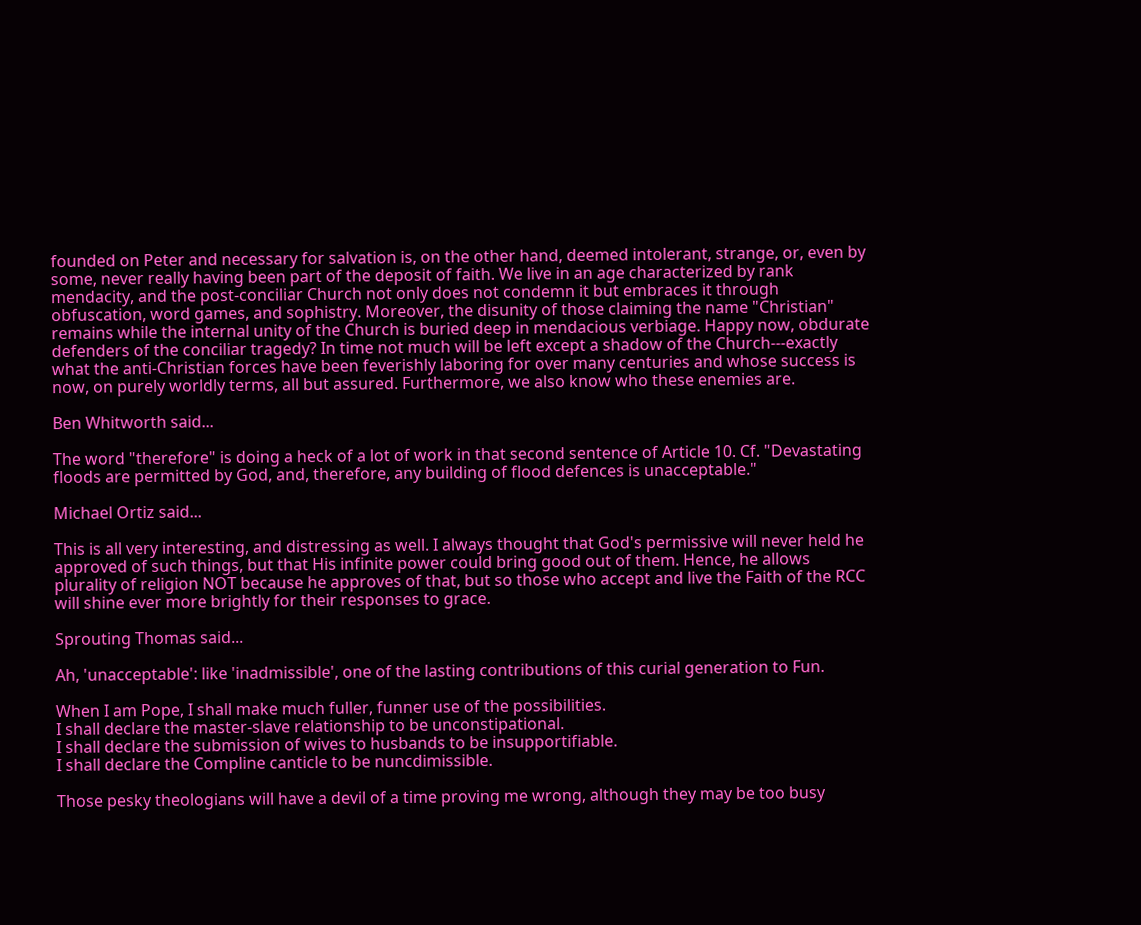founded on Peter and necessary for salvation is, on the other hand, deemed intolerant, strange, or, even by some, never really having been part of the deposit of faith. We live in an age characterized by rank mendacity, and the post-conciliar Church not only does not condemn it but embraces it through obfuscation, word games, and sophistry. Moreover, the disunity of those claiming the name "Christian" remains while the internal unity of the Church is buried deep in mendacious verbiage. Happy now, obdurate defenders of the conciliar tragedy? In time not much will be left except a shadow of the Church---exactly what the anti-Christian forces have been feverishly laboring for over many centuries and whose success is now, on purely worldly terms, all but assured. Furthermore, we also know who these enemies are.

Ben Whitworth said...

The word "therefore" is doing a heck of a lot of work in that second sentence of Article 10. Cf. "Devastating floods are permitted by God, and, therefore, any building of flood defences is unacceptable."

Michael Ortiz said...

This is all very interesting, and distressing as well. I always thought that God's permissive will never held he approved of such things, but that His infinite power could bring good out of them. Hence, he allows plurality of religion NOT because he approves of that, but so those who accept and live the Faith of the RCC will shine ever more brightly for their responses to grace.

Sprouting Thomas said...

Ah, 'unacceptable': like 'inadmissible', one of the lasting contributions of this curial generation to Fun.

When I am Pope, I shall make much fuller, funner use of the possibilities.
I shall declare the master-slave relationship to be unconstipational.
I shall declare the submission of wives to husbands to be insupportifiable.
I shall declare the Compline canticle to be nuncdimissible.

Those pesky theologians will have a devil of a time proving me wrong, although they may be too busy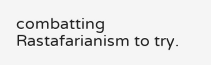combatting Rastafarianism to try.